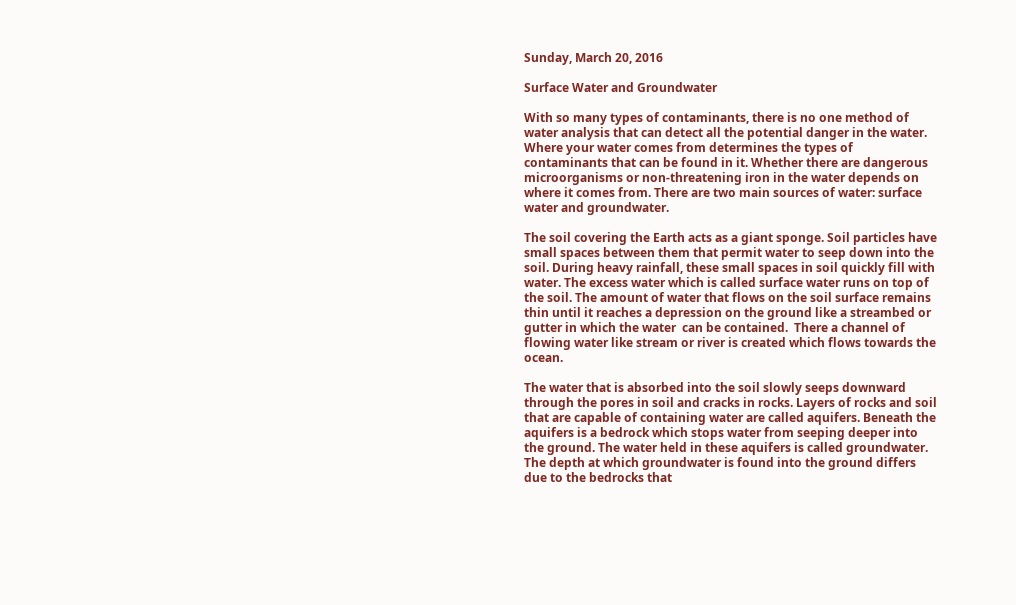Sunday, March 20, 2016

Surface Water and Groundwater

With so many types of contaminants, there is no one method of water analysis that can detect all the potential danger in the water. Where your water comes from determines the types of contaminants that can be found in it. Whether there are dangerous microorganisms or non-threatening iron in the water depends on where it comes from. There are two main sources of water: surface water and groundwater.

The soil covering the Earth acts as a giant sponge. Soil particles have small spaces between them that permit water to seep down into the soil. During heavy rainfall, these small spaces in soil quickly fill with water. The excess water which is called surface water runs on top of the soil. The amount of water that flows on the soil surface remains thin until it reaches a depression on the ground like a streambed or gutter in which the water  can be contained.  There a channel of flowing water like stream or river is created which flows towards the ocean.

The water that is absorbed into the soil slowly seeps downward through the pores in soil and cracks in rocks. Layers of rocks and soil that are capable of containing water are called aquifers. Beneath the aquifers is a bedrock which stops water from seeping deeper into the ground. The water held in these aquifers is called groundwater. The depth at which groundwater is found into the ground differs due to the bedrocks that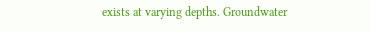exists at varying depths. Groundwater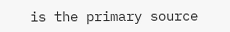is the primary source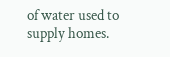of water used to supply homes.